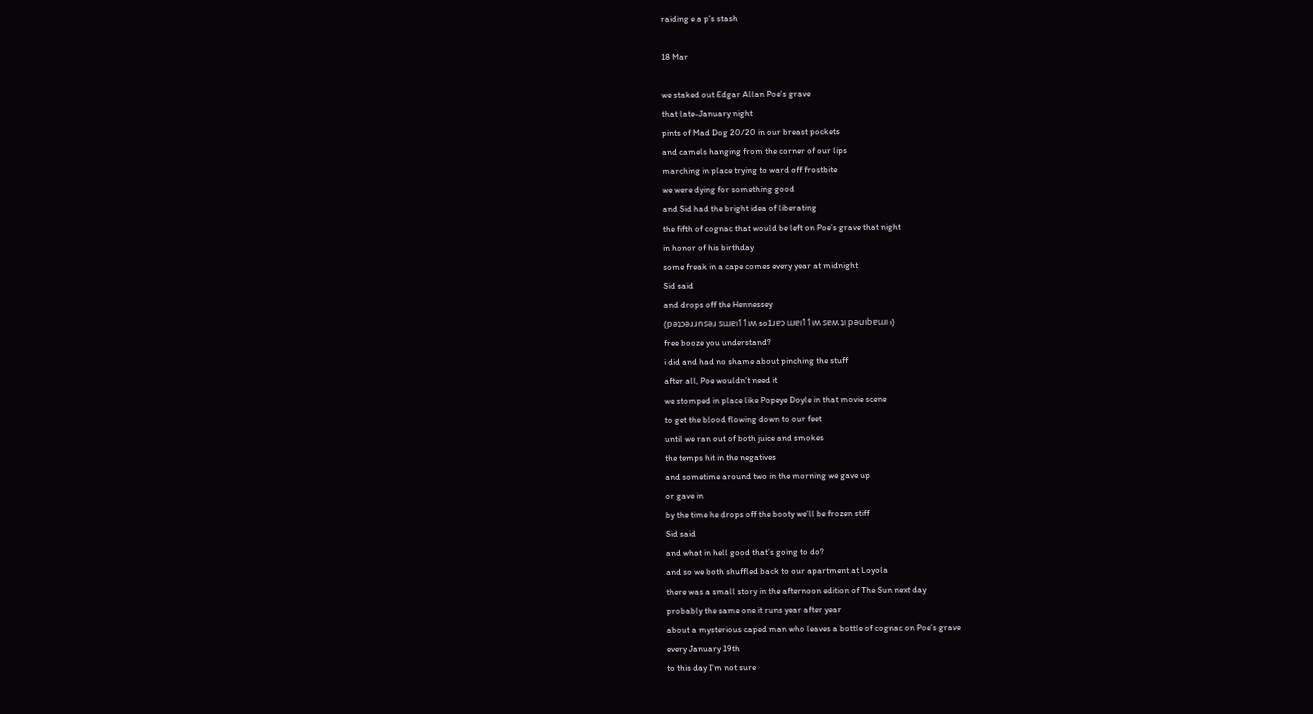raiding e a p’s stash

18 Mar

we staked out Edgar Allan Poe’s grave
that late-January night
pints of Mad Dog 20/20 in our breast pockets
and camels hanging from the corner of our lips
marching in place trying to ward off frostbite
we were dying for something good
and Sid had the bright idea of liberating
the fifth of cognac that would be left on Poe’s grave that night
in honor of his birthday
some freak in a cape comes every year at midnight
Sid said
and drops off the Hennessey
(pǝʇɔǝɹɹnsǝɹ sɯɐı11ıʍ so1ɹɐɔ ɯɐı11ıʍ sɐʍ ʇı pǝuıbɐɯı ı)
free booze you understand?
i did and had no shame about pinching the stuff
after all, Poe wouldn’t need it
we stomped in place like Popeye Doyle in that movie scene
to get the blood flowing down to our feet
until we ran out of both juice and smokes
the temps hit in the negatives
and sometime around two in the morning we gave up
or gave in
by the time he drops off the booty we’ll be frozen stiff
Sid said
and what in hell good that’s going to do?
and so we both shuffled back to our apartment at Loyola
there was a small story in the afternoon edition of The Sun next day
probably the same one it runs year after year
about a mysterious caped man who leaves a bottle of cognac on Poe’s grave
every January 19th
to this day I’m not sure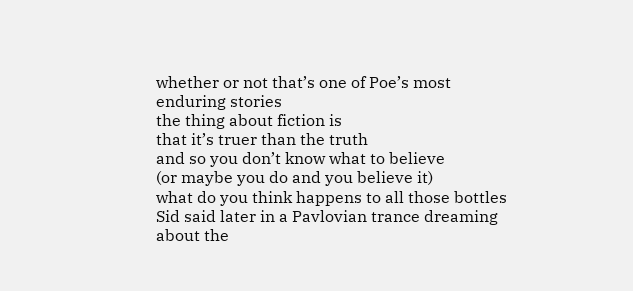whether or not that’s one of Poe’s most enduring stories
the thing about fiction is
that it’s truer than the truth
and so you don’t know what to believe
(or maybe you do and you believe it)
what do you think happens to all those bottles
Sid said later in a Pavlovian trance dreaming about the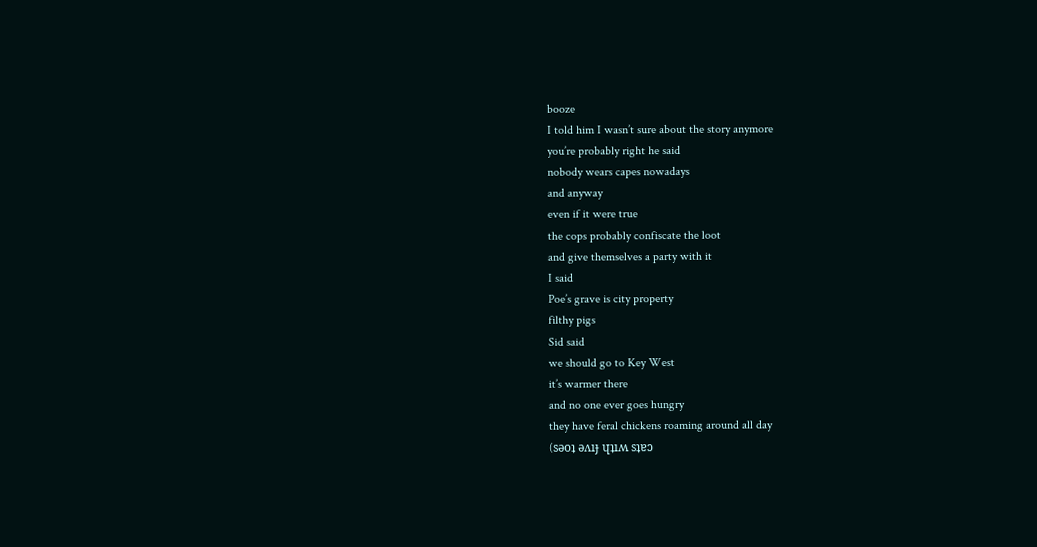booze
I told him I wasn’t sure about the story anymore
you’re probably right he said
nobody wears capes nowadays
and anyway
even if it were true
the cops probably confiscate the loot
and give themselves a party with it
I said
Poe’s grave is city property
filthy pigs
Sid said
we should go to Key West
it’s warmer there
and no one ever goes hungry
they have feral chickens roaming around all day
(sǝoʇ ǝʌıɟ ɥʇıʍ sʇɐɔ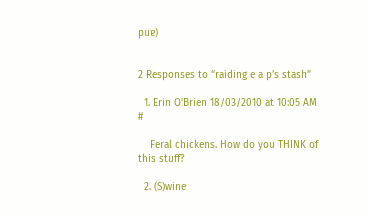puɐ)


2 Responses to “raiding e a p’s stash”

  1. Erin O'Brien 18/03/2010 at 10:05 AM #

    Feral chickens. How do you THINK of this stuff?

  2. (S)wine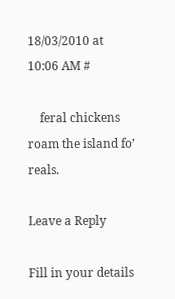18/03/2010 at 10:06 AM #

    feral chickens roam the island fo’ reals.

Leave a Reply

Fill in your details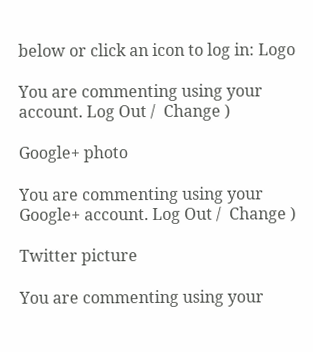below or click an icon to log in: Logo

You are commenting using your account. Log Out /  Change )

Google+ photo

You are commenting using your Google+ account. Log Out /  Change )

Twitter picture

You are commenting using your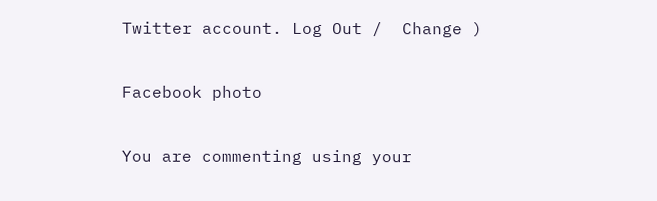Twitter account. Log Out /  Change )

Facebook photo

You are commenting using your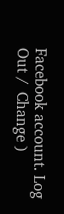Facebook account. Log Out /  Change )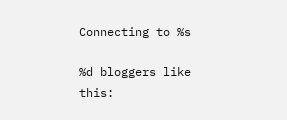Connecting to %s

%d bloggers like this: